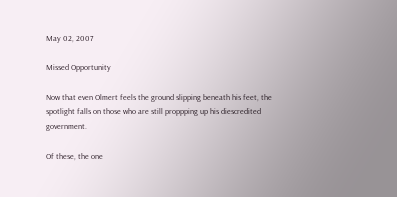May 02, 2007

Missed Opportunity

Now that even Olmert feels the ground slipping beneath his feet, the spotlight falls on those who are still proppping up his diescredited government.

Of these, the one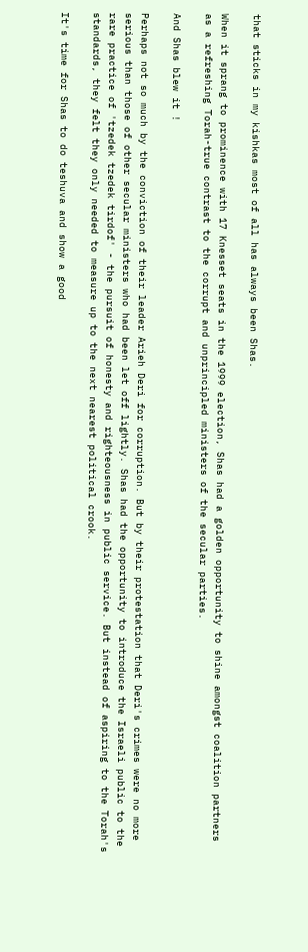that sticks in my kishkas most of all has always been Shas.

When it sprang to prominence with 17 Knesset seats in the 1999 election, Shas had a golden opportunity to shine amongst coalition partners as a refreshing Torah-true contrast to the corrupt and unprincipled ministers of the secular parties.

And Shas blew it !

Perhaps not so much by the conviction of their leader Arieh Deri for corruption. But by their protestation that Deri's crimes were no more serious than those of other secular ministers who had been let off lightly. Shas had the opportunity to introduce the Israeli public to the rare practice of 'tzedek tzedek tirdof' - the pursuit of honesty and righteousness in public service. But instead of aspiring to the Torah's standards, they felt they only needed to measure up to the next nearest political crook.

It's time for Shas to do teshuva and show a good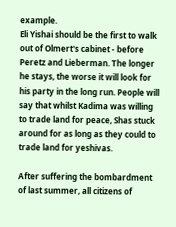example.
Eli Yishai should be the first to walk out of Olmert's cabinet - before Peretz and Lieberman. The longer he stays, the worse it will look for his party in the long run. People will say that whilst Kadima was willing to trade land for peace, Shas stuck around for as long as they could to trade land for yeshivas.

After suffering the bombardment of last summer, all citizens of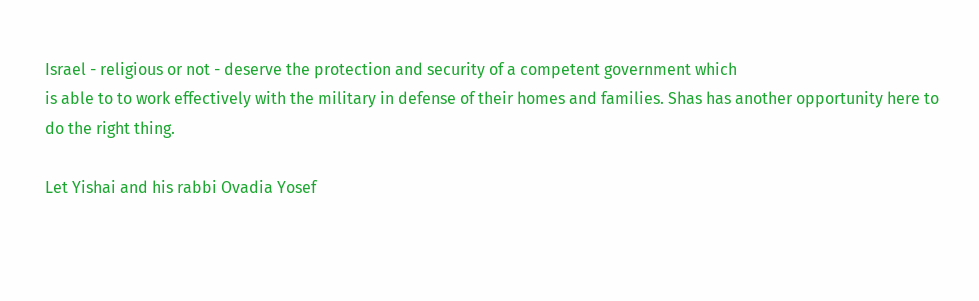Israel - religious or not - deserve the protection and security of a competent government which
is able to to work effectively with the military in defense of their homes and families. Shas has another opportunity here to do the right thing.

Let Yishai and his rabbi Ovadia Yosef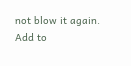not blow it again.
Add to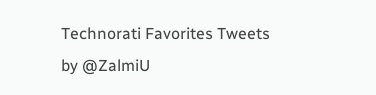Technorati Favorites Tweets by @ZalmiU